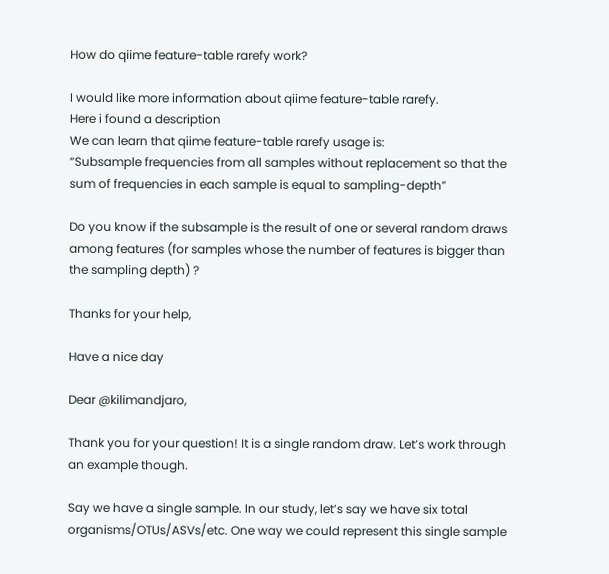How do qiime feature-table rarefy work?

I would like more information about qiime feature-table rarefy.
Here i found a description
We can learn that qiime feature-table rarefy usage is:
“Subsample frequencies from all samples without replacement so that the sum of frequencies in each sample is equal to sampling-depth”

Do you know if the subsample is the result of one or several random draws among features (for samples whose the number of features is bigger than the sampling depth) ?

Thanks for your help,

Have a nice day

Dear @kilimandjaro,

Thank you for your question! It is a single random draw. Let’s work through an example though.

Say we have a single sample. In our study, let’s say we have six total organisms/OTUs/ASVs/etc. One way we could represent this single sample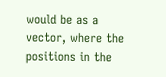would be as a vector, where the positions in the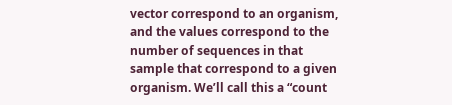vector correspond to an organism, and the values correspond to the number of sequences in that sample that correspond to a given organism. We’ll call this a “count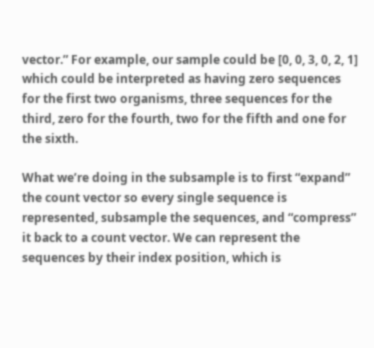vector.” For example, our sample could be [0, 0, 3, 0, 2, 1] which could be interpreted as having zero sequences for the first two organisms, three sequences for the third, zero for the fourth, two for the fifth and one for the sixth.

What we’re doing in the subsample is to first “expand” the count vector so every single sequence is represented, subsample the sequences, and “compress” it back to a count vector. We can represent the sequences by their index position, which is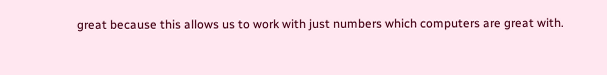great because this allows us to work with just numbers which computers are great with.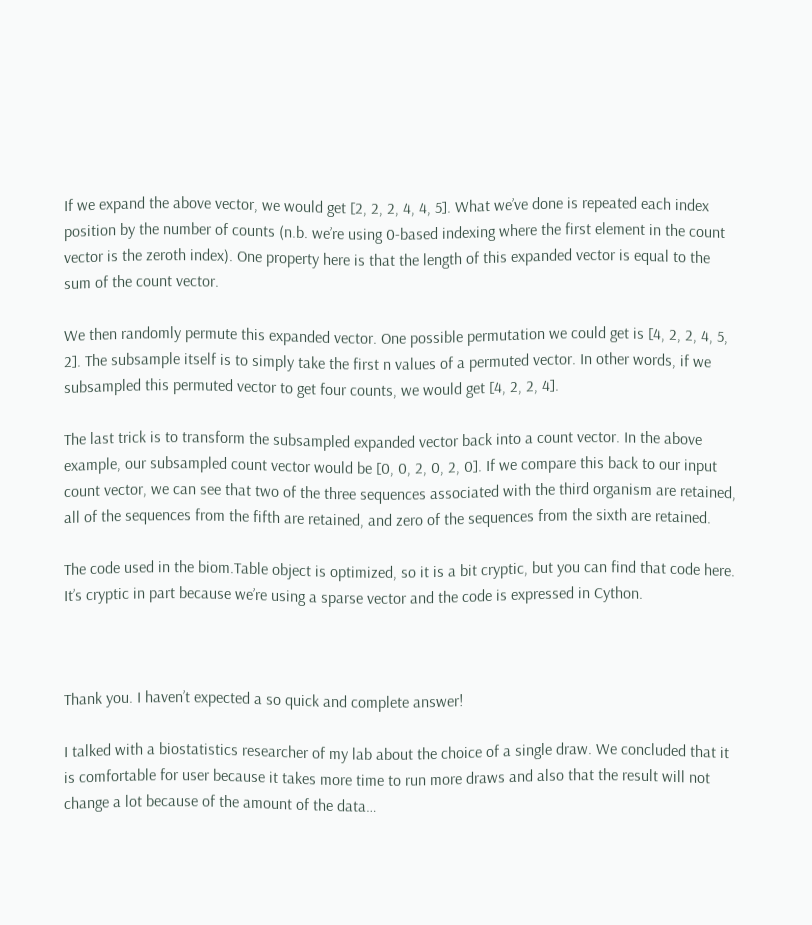If we expand the above vector, we would get [2, 2, 2, 4, 4, 5]. What we’ve done is repeated each index position by the number of counts (n.b. we’re using 0-based indexing where the first element in the count vector is the zeroth index). One property here is that the length of this expanded vector is equal to the sum of the count vector.

We then randomly permute this expanded vector. One possible permutation we could get is [4, 2, 2, 4, 5, 2]. The subsample itself is to simply take the first n values of a permuted vector. In other words, if we subsampled this permuted vector to get four counts, we would get [4, 2, 2, 4].

The last trick is to transform the subsampled expanded vector back into a count vector. In the above example, our subsampled count vector would be [0, 0, 2, 0, 2, 0]. If we compare this back to our input count vector, we can see that two of the three sequences associated with the third organism are retained, all of the sequences from the fifth are retained, and zero of the sequences from the sixth are retained.

The code used in the biom.Table object is optimized, so it is a bit cryptic, but you can find that code here. It’s cryptic in part because we’re using a sparse vector and the code is expressed in Cython.



Thank you. I haven’t expected a so quick and complete answer!

I talked with a biostatistics researcher of my lab about the choice of a single draw. We concluded that it is comfortable for user because it takes more time to run more draws and also that the result will not change a lot because of the amount of the data…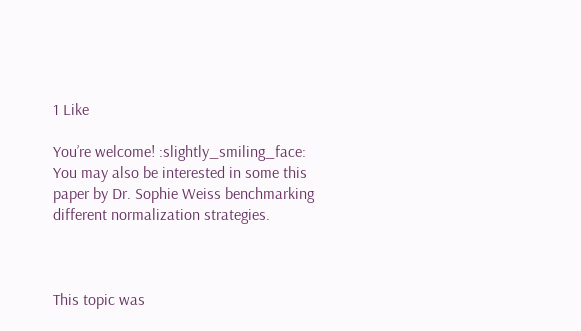1 Like

You’re welcome! :slightly_smiling_face: You may also be interested in some this paper by Dr. Sophie Weiss benchmarking different normalization strategies.



This topic was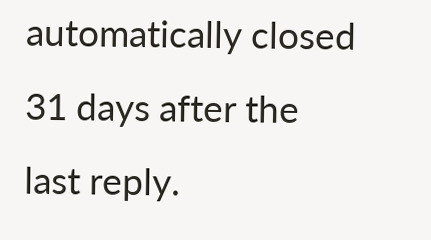automatically closed 31 days after the last reply.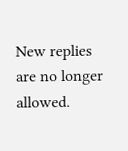New replies are no longer allowed.